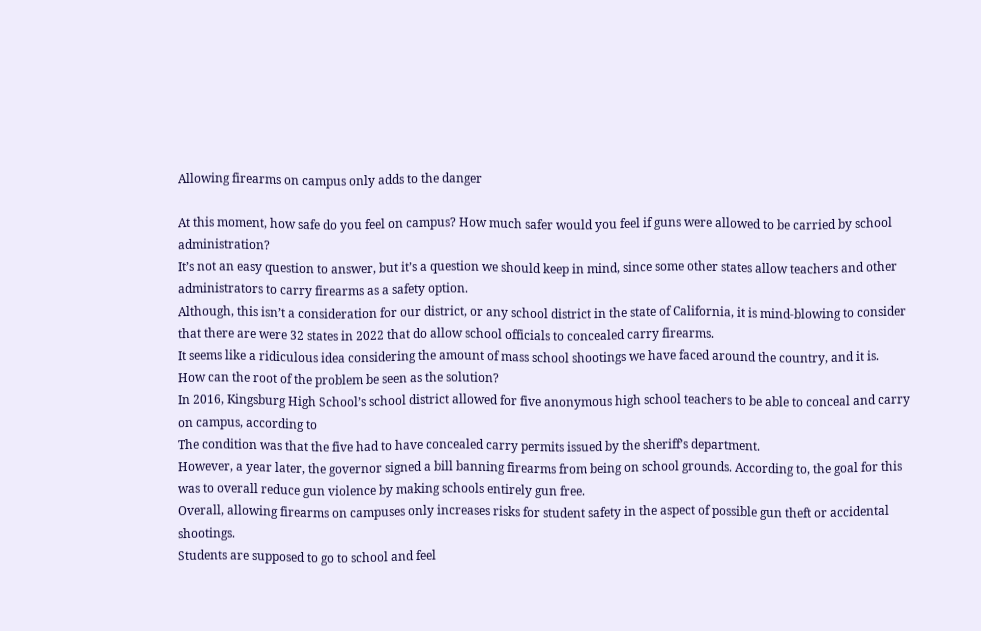Allowing firearms on campus only adds to the danger

At this moment, how safe do you feel on campus? How much safer would you feel if guns were allowed to be carried by school administration?
It’s not an easy question to answer, but it’s a question we should keep in mind, since some other states allow teachers and other administrators to carry firearms as a safety option.
Although, this isn’t a consideration for our district, or any school district in the state of California, it is mind-blowing to consider that there are were 32 states in 2022 that do allow school officials to concealed carry firearms.
It seems like a ridiculous idea considering the amount of mass school shootings we have faced around the country, and it is.
How can the root of the problem be seen as the solution?
In 2016, Kingsburg High School’s school district allowed for five anonymous high school teachers to be able to conceal and carry on campus, according to
The condition was that the five had to have concealed carry permits issued by the sheriff’s department.
However, a year later, the governor signed a bill banning firearms from being on school grounds. According to, the goal for this was to overall reduce gun violence by making schools entirely gun free.
Overall, allowing firearms on campuses only increases risks for student safety in the aspect of possible gun theft or accidental shootings.
Students are supposed to go to school and feel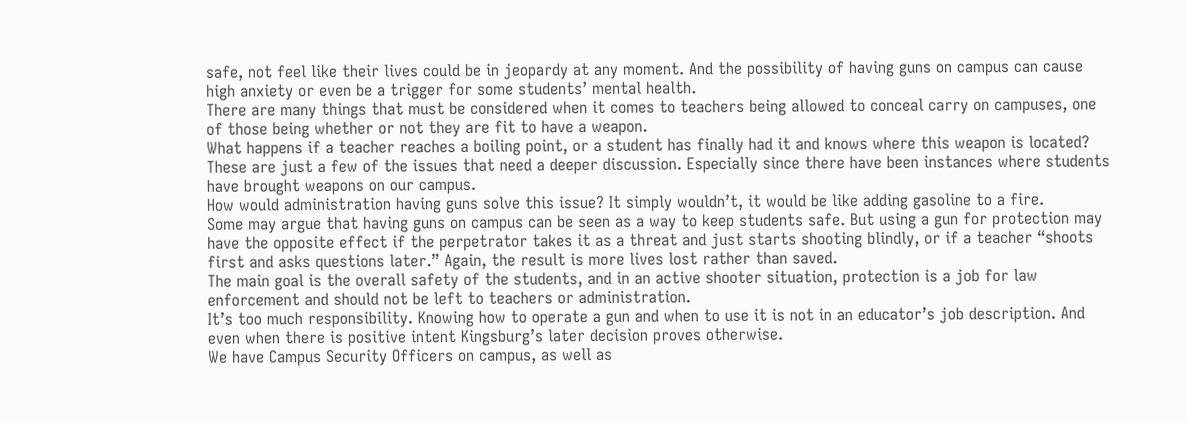safe, not feel like their lives could be in jeopardy at any moment. And the possibility of having guns on campus can cause high anxiety or even be a trigger for some students’ mental health.
There are many things that must be considered when it comes to teachers being allowed to conceal carry on campuses, one of those being whether or not they are fit to have a weapon.
What happens if a teacher reaches a boiling point, or a student has finally had it and knows where this weapon is located?
These are just a few of the issues that need a deeper discussion. Especially since there have been instances where students have brought weapons on our campus.
How would administration having guns solve this issue? It simply wouldn’t, it would be like adding gasoline to a fire.
Some may argue that having guns on campus can be seen as a way to keep students safe. But using a gun for protection may have the opposite effect if the perpetrator takes it as a threat and just starts shooting blindly, or if a teacher “shoots first and asks questions later.” Again, the result is more lives lost rather than saved.
The main goal is the overall safety of the students, and in an active shooter situation, protection is a job for law enforcement and should not be left to teachers or administration.
It’s too much responsibility. Knowing how to operate a gun and when to use it is not in an educator’s job description. And even when there is positive intent Kingsburg’s later decision proves otherwise.
We have Campus Security Officers on campus, as well as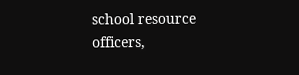school resource officers,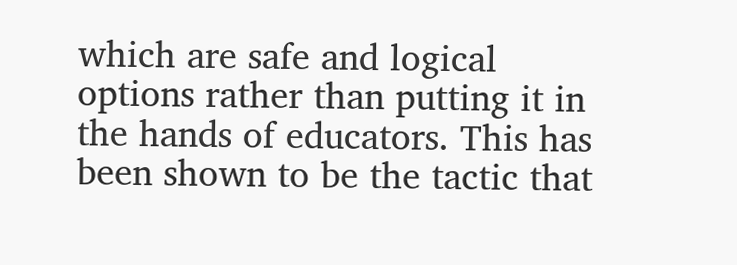which are safe and logical options rather than putting it in the hands of educators. This has been shown to be the tactic that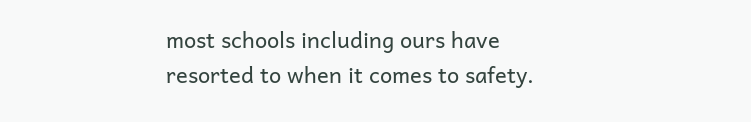most schools including ours have resorted to when it comes to safety.